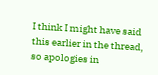I think I might have said this earlier in the thread, so apologies in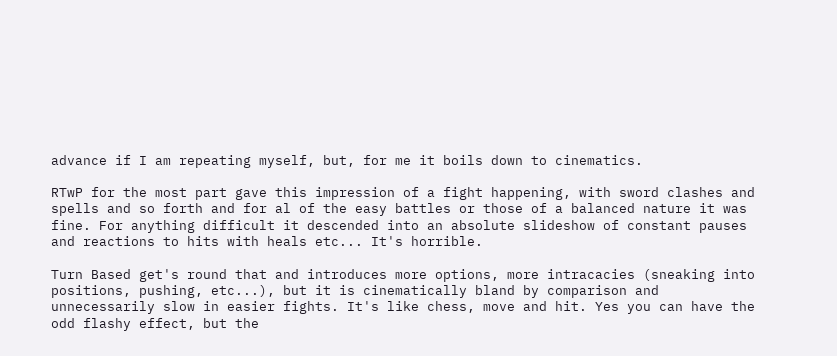advance if I am repeating myself, but, for me it boils down to cinematics.

RTwP for the most part gave this impression of a fight happening, with sword clashes and spells and so forth and for al of the easy battles or those of a balanced nature it was fine. For anything difficult it descended into an absolute slideshow of constant pauses and reactions to hits with heals etc... It's horrible.

Turn Based get's round that and introduces more options, more intracacies (sneaking into positions, pushing, etc...), but it is cinematically bland by comparison and unnecessarily slow in easier fights. It's like chess, move and hit. Yes you can have the odd flashy effect, but the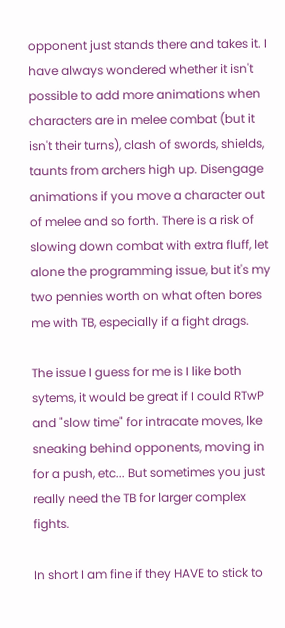opponent just stands there and takes it. I have always wondered whether it isn't possible to add more animations when characters are in melee combat (but it isn't their turns), clash of swords, shields, taunts from archers high up. Disengage animations if you move a character out of melee and so forth. There is a risk of slowing down combat with extra fluff, let alone the programming issue, but it's my two pennies worth on what often bores me with TB, especially if a fight drags.

The issue I guess for me is I like both sytems, it would be great if I could RTwP and "slow time" for intracate moves, lke sneaking behind opponents, moving in for a push, etc... But sometimes you just really need the TB for larger complex fights.

In short I am fine if they HAVE to stick to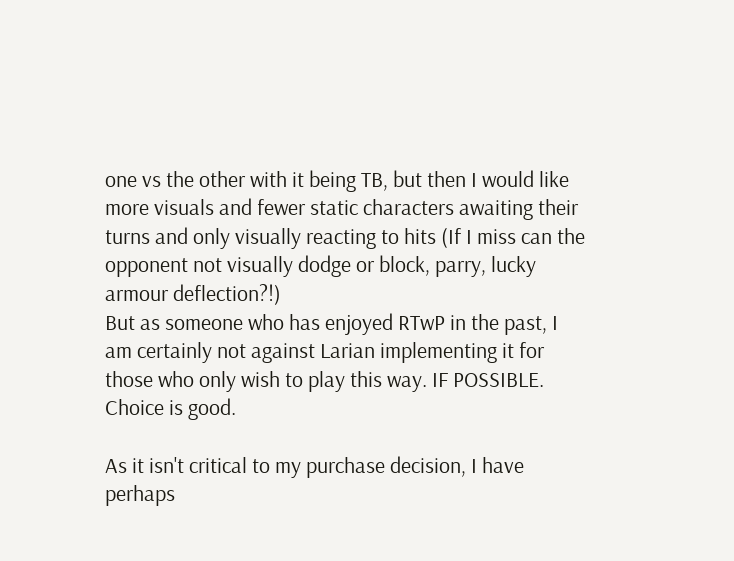one vs the other with it being TB, but then I would like more visuals and fewer static characters awaiting their turns and only visually reacting to hits (If I miss can the opponent not visually dodge or block, parry, lucky armour deflection?!)
But as someone who has enjoyed RTwP in the past, I am certainly not against Larian implementing it for those who only wish to play this way. IF POSSIBLE. Choice is good.

As it isn't critical to my purchase decision, I have perhaps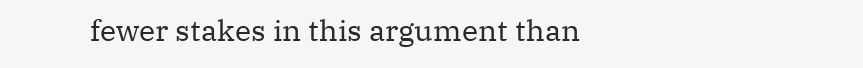fewer stakes in this argument than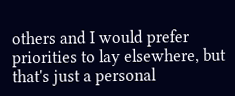others and I would prefer priorities to lay elsewhere, but that's just a personal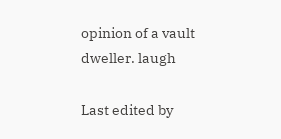opinion of a vault dweller. laugh

Last edited by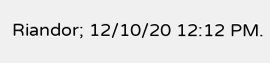Riandor; 12/10/20 12:12 PM.